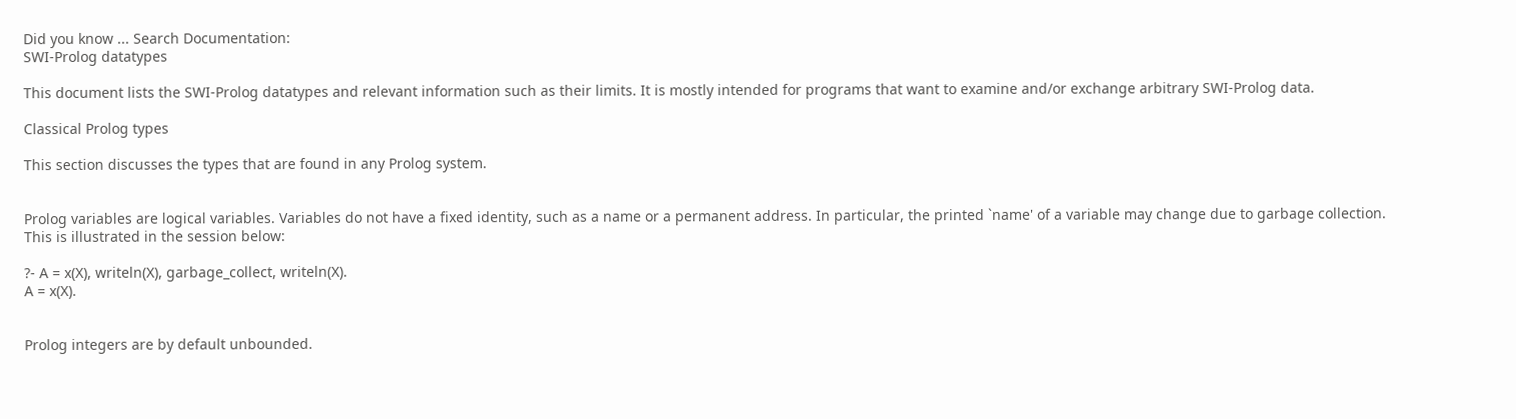Did you know ... Search Documentation:
SWI-Prolog datatypes

This document lists the SWI-Prolog datatypes and relevant information such as their limits. It is mostly intended for programs that want to examine and/or exchange arbitrary SWI-Prolog data.

Classical Prolog types

This section discusses the types that are found in any Prolog system.


Prolog variables are logical variables. Variables do not have a fixed identity, such as a name or a permanent address. In particular, the printed `name' of a variable may change due to garbage collection. This is illustrated in the session below:

?- A = x(X), writeln(X), garbage_collect, writeln(X).
A = x(X).


Prolog integers are by default unbounded.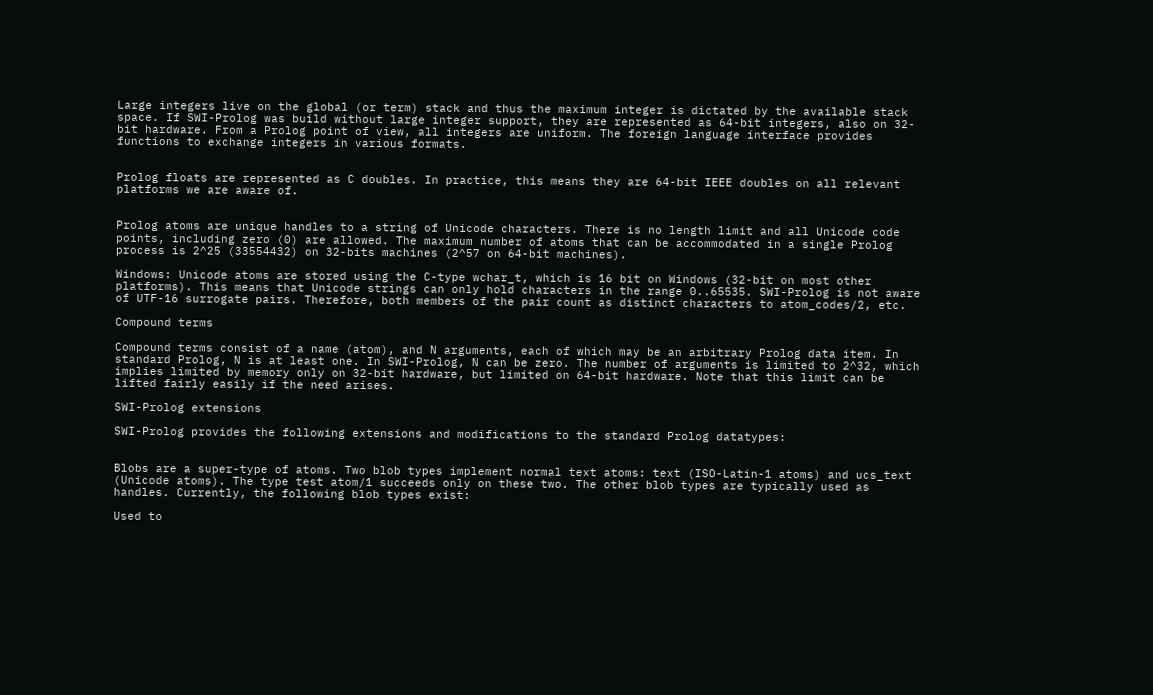Large integers live on the global (or term) stack and thus the maximum integer is dictated by the available stack space. If SWI-Prolog was build without large integer support, they are represented as 64-bit integers, also on 32-bit hardware. From a Prolog point of view, all integers are uniform. The foreign language interface provides functions to exchange integers in various formats.


Prolog floats are represented as C doubles. In practice, this means they are 64-bit IEEE doubles on all relevant platforms we are aware of.


Prolog atoms are unique handles to a string of Unicode characters. There is no length limit and all Unicode code points, including zero (0) are allowed. The maximum number of atoms that can be accommodated in a single Prolog process is 2^25 (33554432) on 32-bits machines (2^57 on 64-bit machines).

Windows: Unicode atoms are stored using the C-type wchar_t, which is 16 bit on Windows (32-bit on most other platforms). This means that Unicode strings can only hold characters in the range 0..65535. SWI-Prolog is not aware of UTF-16 surrogate pairs. Therefore, both members of the pair count as distinct characters to atom_codes/2, etc.

Compound terms

Compound terms consist of a name (atom), and N arguments, each of which may be an arbitrary Prolog data item. In standard Prolog, N is at least one. In SWI-Prolog, N can be zero. The number of arguments is limited to 2^32, which implies limited by memory only on 32-bit hardware, but limited on 64-bit hardware. Note that this limit can be lifted fairly easily if the need arises.

SWI-Prolog extensions

SWI-Prolog provides the following extensions and modifications to the standard Prolog datatypes:


Blobs are a super-type of atoms. Two blob types implement normal text atoms: text (ISO-Latin-1 atoms) and ucs_text (Unicode atoms). The type test atom/1 succeeds only on these two. The other blob types are typically used as handles. Currently, the following blob types exist:

Used to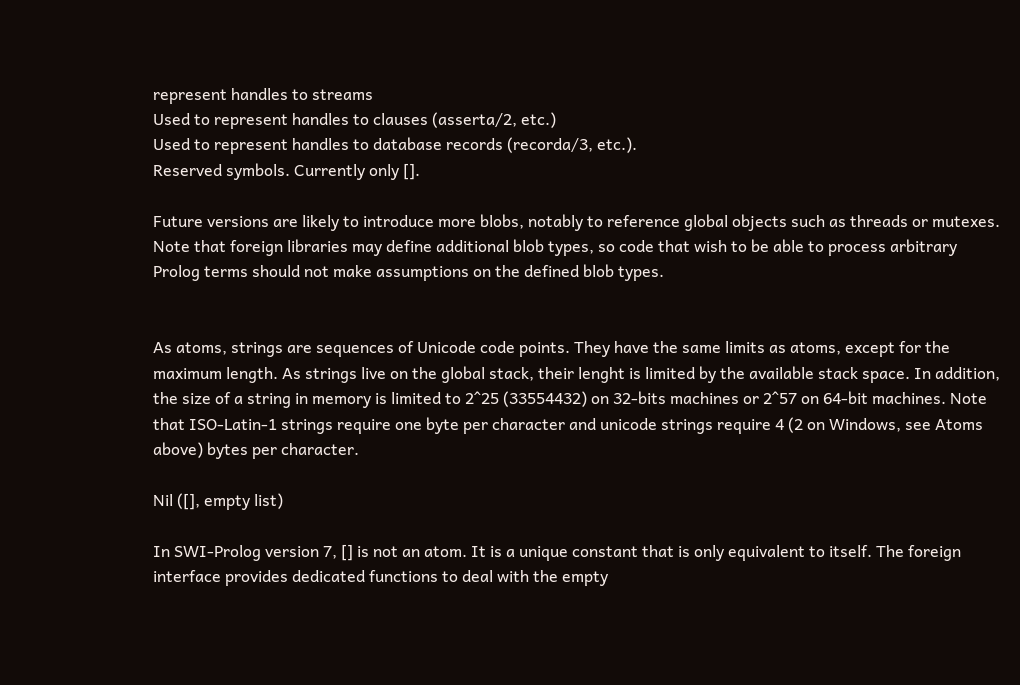represent handles to streams
Used to represent handles to clauses (asserta/2, etc.)
Used to represent handles to database records (recorda/3, etc.).
Reserved symbols. Currently only [].

Future versions are likely to introduce more blobs, notably to reference global objects such as threads or mutexes. Note that foreign libraries may define additional blob types, so code that wish to be able to process arbitrary Prolog terms should not make assumptions on the defined blob types.


As atoms, strings are sequences of Unicode code points. They have the same limits as atoms, except for the maximum length. As strings live on the global stack, their lenght is limited by the available stack space. In addition, the size of a string in memory is limited to 2^25 (33554432) on 32-bits machines or 2^57 on 64-bit machines. Note that ISO-Latin-1 strings require one byte per character and unicode strings require 4 (2 on Windows, see Atoms above) bytes per character.

Nil ([], empty list)

In SWI-Prolog version 7, [] is not an atom. It is a unique constant that is only equivalent to itself. The foreign interface provides dedicated functions to deal with the empty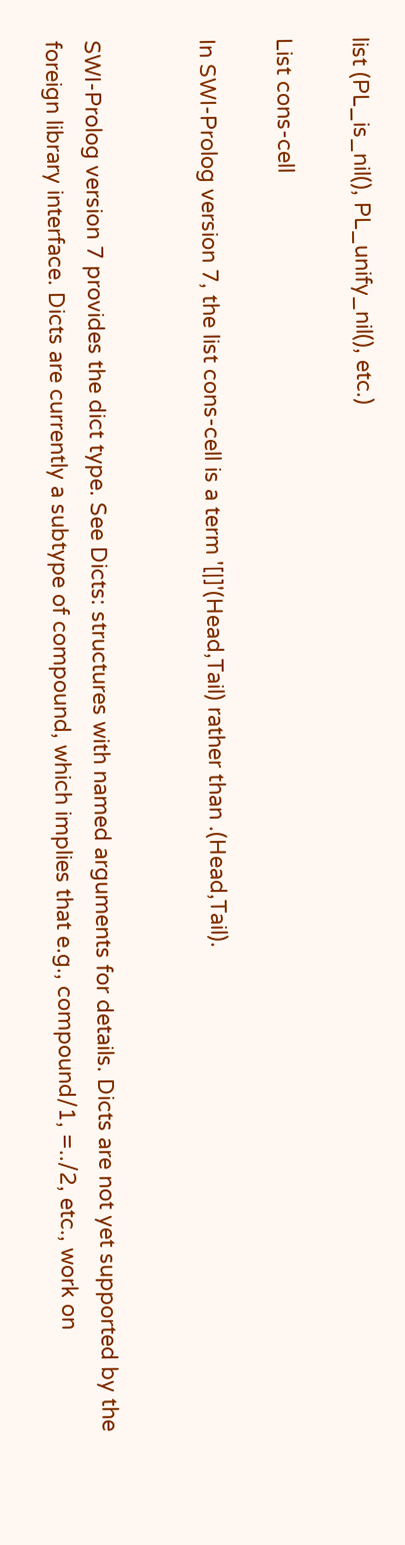list (PL_is_nil(), PL_unify_nil(), etc.)

List cons-cell

In SWI-Prolog version 7, the list cons-cell is a term '[|]'(Head,Tail) rather than .(Head,Tail).


SWI-Prolog version 7 provides the dict type. See Dicts: structures with named arguments for details. Dicts are not yet supported by the foreign library interface. Dicts are currently a subtype of compound, which implies that e.g., compound/1, =../2, etc., work on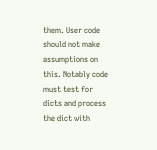them. User code should not make assumptions on this. Notably code must test for dicts and process the dict with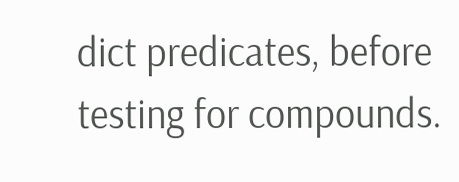dict predicates, before testing for compounds.